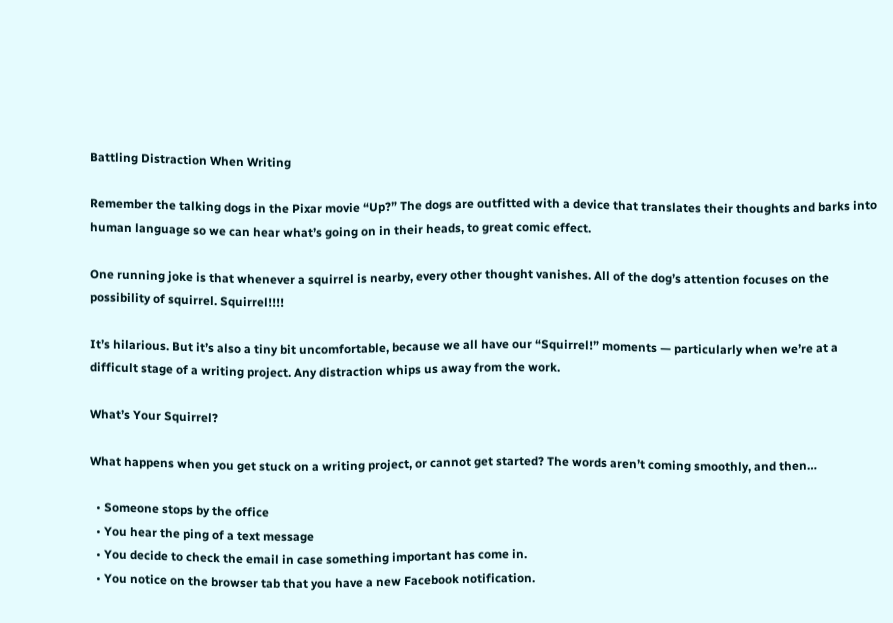Battling Distraction When Writing

Remember the talking dogs in the Pixar movie “Up?” The dogs are outfitted with a device that translates their thoughts and barks into human language so we can hear what’s going on in their heads, to great comic effect.

One running joke is that whenever a squirrel is nearby, every other thought vanishes. All of the dog’s attention focuses on the possibility of squirrel. Squirrel!!!!

It’s hilarious. But it’s also a tiny bit uncomfortable, because we all have our “Squirrel!” moments — particularly when we’re at a difficult stage of a writing project. Any distraction whips us away from the work.

What’s Your Squirrel?

What happens when you get stuck on a writing project, or cannot get started? The words aren’t coming smoothly, and then…

  • Someone stops by the office
  • You hear the ping of a text message
  • You decide to check the email in case something important has come in.
  • You notice on the browser tab that you have a new Facebook notification.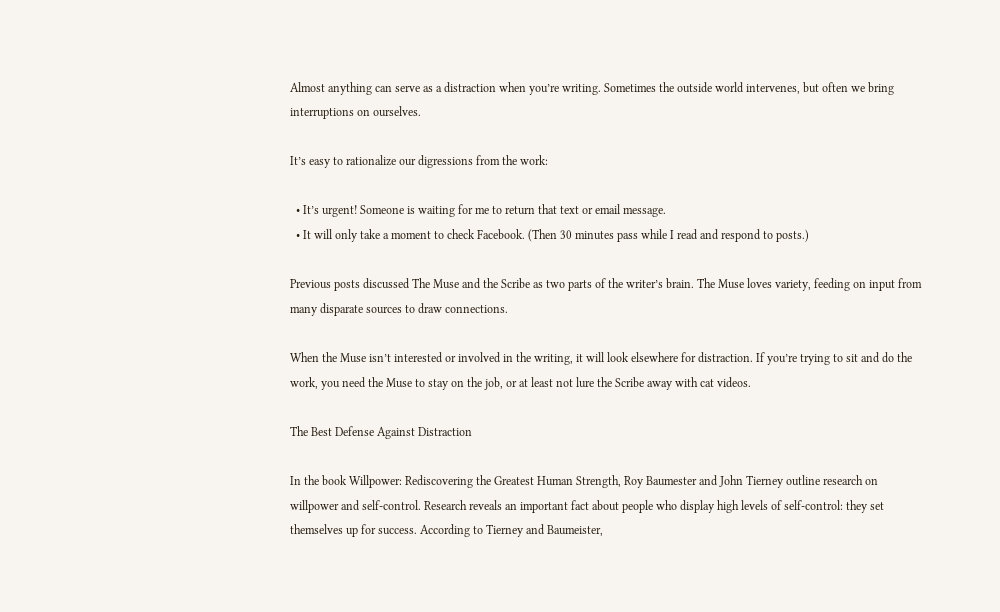Almost anything can serve as a distraction when you’re writing. Sometimes the outside world intervenes, but often we bring interruptions on ourselves.

It’s easy to rationalize our digressions from the work:

  • It’s urgent! Someone is waiting for me to return that text or email message.
  • It will only take a moment to check Facebook. (Then 30 minutes pass while I read and respond to posts.)

Previous posts discussed The Muse and the Scribe as two parts of the writer’s brain. The Muse loves variety, feeding on input from many disparate sources to draw connections.

When the Muse isn’t interested or involved in the writing, it will look elsewhere for distraction. If you’re trying to sit and do the work, you need the Muse to stay on the job, or at least not lure the Scribe away with cat videos.

The Best Defense Against Distraction

In the book Willpower: Rediscovering the Greatest Human Strength, Roy Baumester and John Tierney outline research on willpower and self-control. Research reveals an important fact about people who display high levels of self-control: they set themselves up for success. According to Tierney and Baumeister,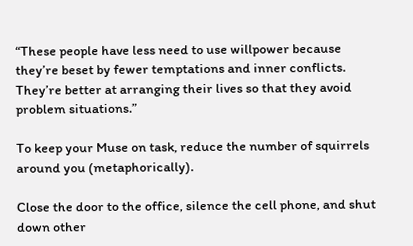“These people have less need to use willpower because they’re beset by fewer temptations and inner conflicts. They’re better at arranging their lives so that they avoid problem situations.”

To keep your Muse on task, reduce the number of squirrels around you (metaphorically).

Close the door to the office, silence the cell phone, and shut down other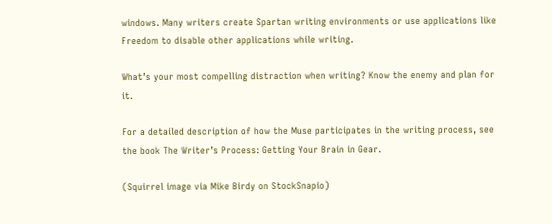windows. Many writers create Spartan writing environments or use applications like Freedom to disable other applications while writing.

What’s your most compelling distraction when writing? Know the enemy and plan for it.

For a detailed description of how the Muse participates in the writing process, see the book The Writer’s Process: Getting Your Brain in Gear.

(Squirrel image via Mike Birdy on StockSnapio)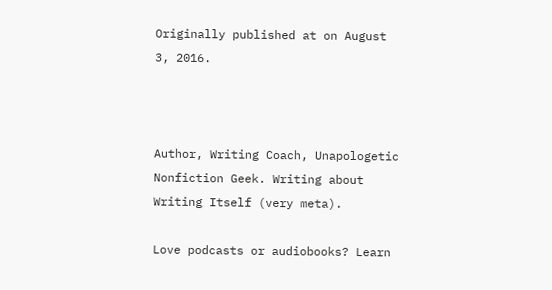Originally published at on August 3, 2016.



Author, Writing Coach, Unapologetic Nonfiction Geek. Writing about Writing Itself (very meta).

Love podcasts or audiobooks? Learn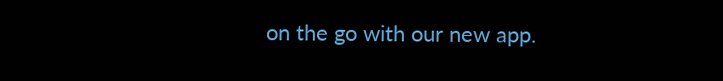on the go with our new app.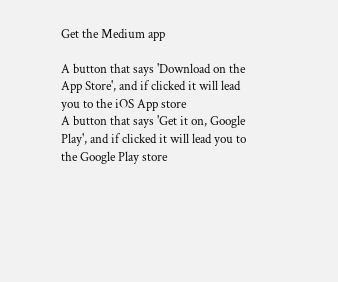Get the Medium app

A button that says 'Download on the App Store', and if clicked it will lead you to the iOS App store
A button that says 'Get it on, Google Play', and if clicked it will lead you to the Google Play store